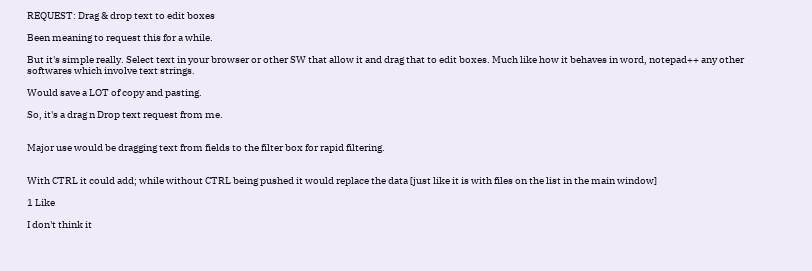REQUEST: Drag & drop text to edit boxes

Been meaning to request this for a while.

But it's simple really. Select text in your browser or other SW that allow it and drag that to edit boxes. Much like how it behaves in word, notepad++ any other softwares which involve text strings.

Would save a LOT of copy and pasting.

So, it's a drag n Drop text request from me.


Major use would be dragging text from fields to the filter box for rapid filtering.


With CTRL it could add; while without CTRL being pushed it would replace the data [just like it is with files on the list in the main window]

1 Like

I don't think it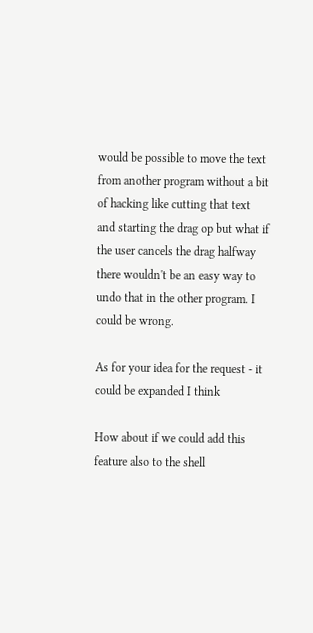would be possible to move the text from another program without a bit of hacking like cutting that text and starting the drag op but what if the user cancels the drag halfway there wouldn't be an easy way to undo that in the other program. I could be wrong.

As for your idea for the request - it could be expanded I think

How about if we could add this feature also to the shell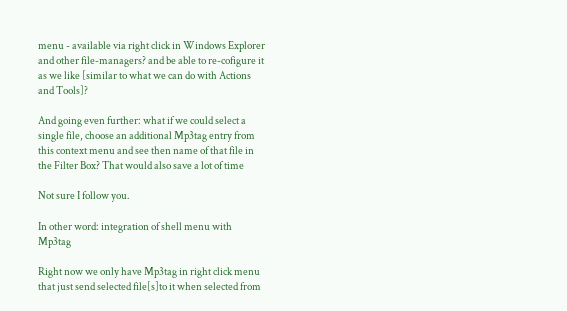menu - available via right click in Windows Explorer and other file-managers? and be able to re-cofigure it as we like [similar to what we can do with Actions and Tools]?

And going even further: what if we could select a single file, choose an additional Mp3tag entry from this context menu and see then name of that file in the Filter Box? That would also save a lot of time

Not sure I follow you.

In other word: integration of shell menu with Mp3tag

Right now we only have Mp3tag in right click menu that just send selected file[s]to it when selected from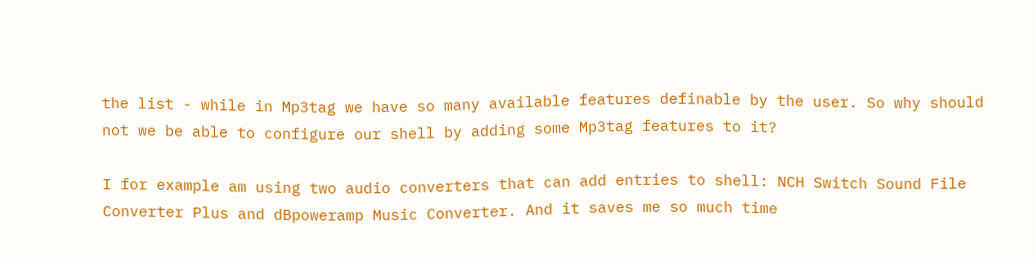the list - while in Mp3tag we have so many available features definable by the user. So why should not we be able to configure our shell by adding some Mp3tag features to it?

I for example am using two audio converters that can add entries to shell: NCH Switch Sound File Converter Plus and dBpoweramp Music Converter. And it saves me so much time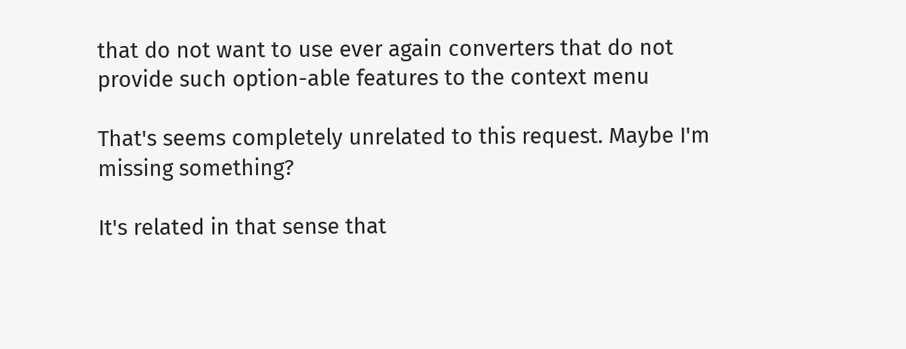that do not want to use ever again converters that do not provide such option-able features to the context menu

That's seems completely unrelated to this request. Maybe I'm missing something?

It's related in that sense that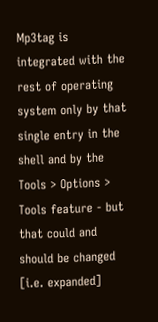Mp3tag is integrated with the rest of operating system only by that single entry in the shell and by the Tools > Options > Tools feature - but that could and should be changed [i.e. expanded]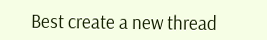Best create a new thread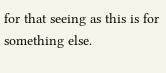for that seeing as this is for something else.